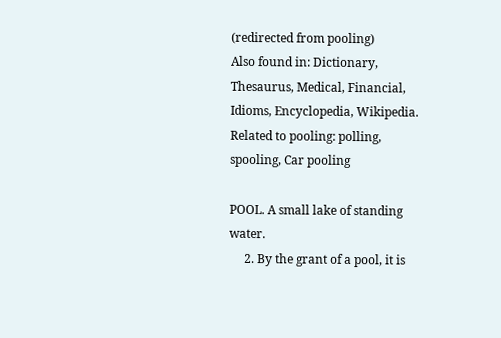(redirected from pooling)
Also found in: Dictionary, Thesaurus, Medical, Financial, Idioms, Encyclopedia, Wikipedia.
Related to pooling: polling, spooling, Car pooling

POOL. A small lake of standing water.
     2. By the grant of a pool, it is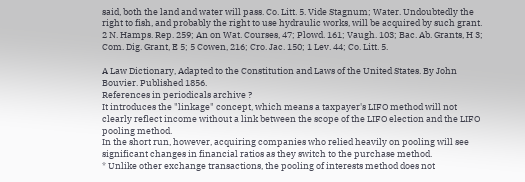said, both the land and water will pass. Co. Litt. 5. Vide Stagnum; Water. Undoubtedly the right to fish, and probably the right to use hydraulic works, will be acquired by such grant. 2 N. Hamps. Rep. 259; An on Wat. Courses, 47; Plowd. 161; Vaugh. 103; Bac. Ab. Grants, H 3; Com. Dig. Grant, E 5; 5 Cowen, 216; Cro. Jac. 150; 1 Lev. 44; Co. Litt. 5.

A Law Dictionary, Adapted to the Constitution and Laws of the United States. By John Bouvier. Published 1856.
References in periodicals archive ?
It introduces the "linkage" concept, which means a taxpayer's LIFO method will not clearly reflect income without a link between the scope of the LIFO election and the LIFO pooling method.
In the short run, however, acquiring companies who relied heavily on pooling will see significant changes in financial ratios as they switch to the purchase method.
* Unlike other exchange transactions, the pooling of interests method does not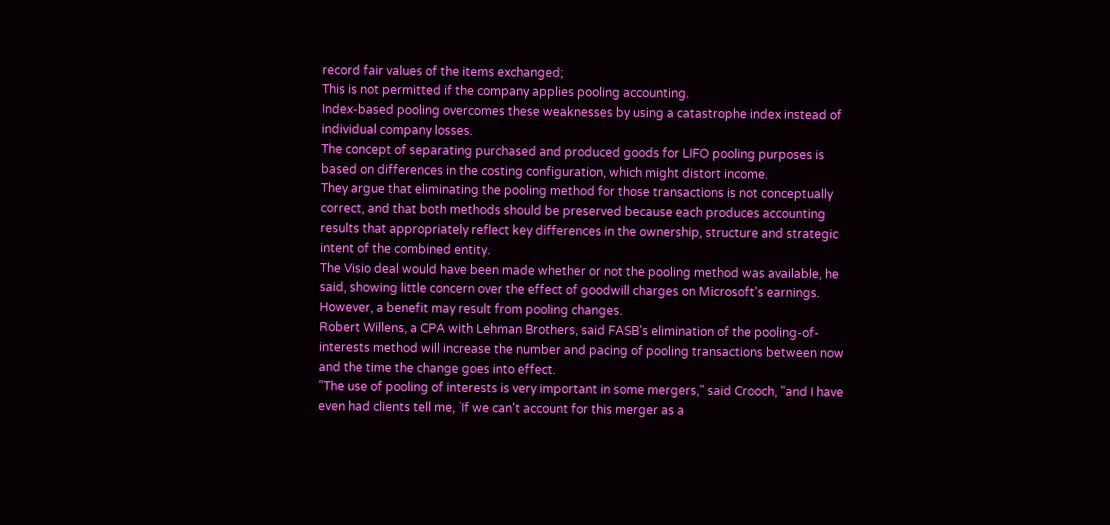record fair values of the items exchanged;
This is not permitted if the company applies pooling accounting.
Index-based pooling overcomes these weaknesses by using a catastrophe index instead of individual company losses.
The concept of separating purchased and produced goods for LIFO pooling purposes is based on differences in the costing configuration, which might distort income.
They argue that eliminating the pooling method for those transactions is not conceptually correct, and that both methods should be preserved because each produces accounting results that appropriately reflect key differences in the ownership, structure and strategic intent of the combined entity.
The Visio deal would have been made whether or not the pooling method was available, he said, showing little concern over the effect of goodwill charges on Microsoft's earnings.
However, a benefit may result from pooling changes.
Robert Willens, a CPA with Lehman Brothers, said FASB's elimination of the pooling-of-interests method will increase the number and pacing of pooling transactions between now and the time the change goes into effect.
"The use of pooling of interests is very important in some mergers," said Crooch, "and I have even had clients tell me, `If we can't account for this merger as a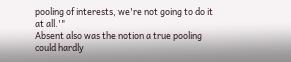pooling of interests, we're not going to do it at all.'"
Absent also was the notion a true pooling could hardly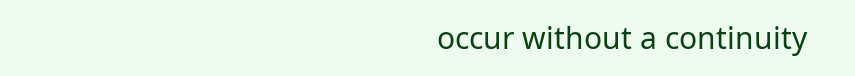occur without a continuity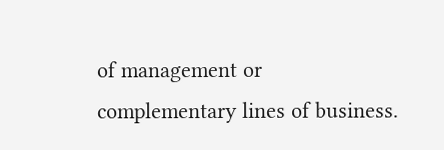of management or complementary lines of business.